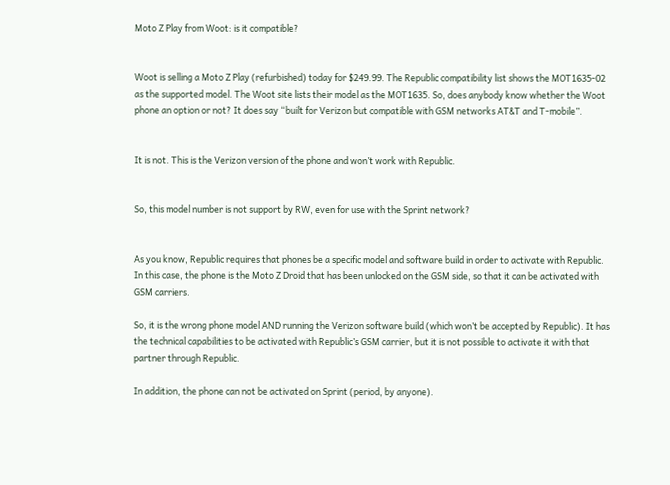Moto Z Play from Woot: is it compatible?


Woot is selling a Moto Z Play (refurbished) today for $249.99. The Republic compatibility list shows the MOT1635-02 as the supported model. The Woot site lists their model as the MOT1635. So, does anybody know whether the Woot phone an option or not? It does say “built for Verizon but compatible with GSM networks AT&T and T-mobile”.


It is not. This is the Verizon version of the phone and won’t work with Republic.


So, this model number is not support by RW, even for use with the Sprint network?


As you know, Republic requires that phones be a specific model and software build in order to activate with Republic. In this case, the phone is the Moto Z Droid that has been unlocked on the GSM side, so that it can be activated with GSM carriers.

So, it is the wrong phone model AND running the Verizon software build (which won’t be accepted by Republic). It has the technical capabilities to be activated with Republic’s GSM carrier, but it is not possible to activate it with that partner through Republic.

In addition, the phone can not be activated on Sprint (period, by anyone).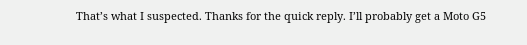That’s what I suspected. Thanks for the quick reply. I’ll probably get a Moto G5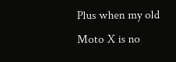Plus when my old Moto X is no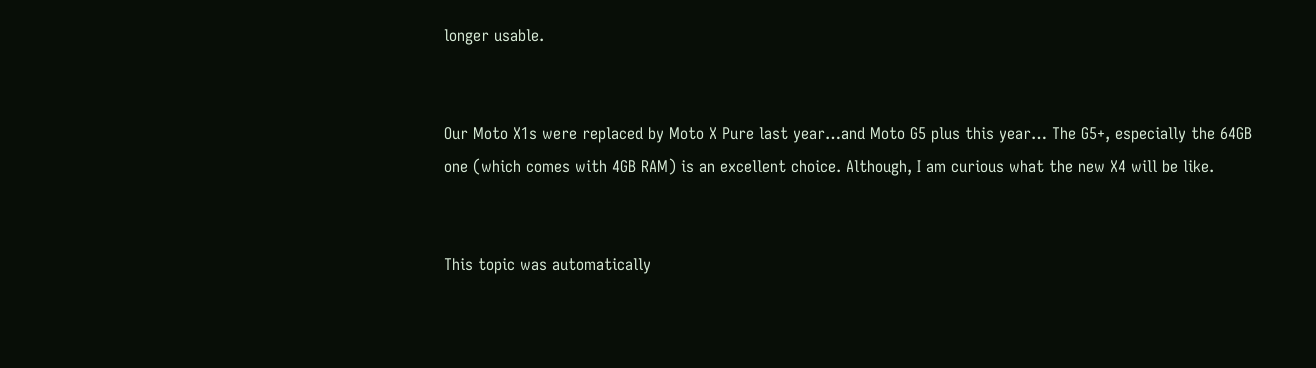longer usable.


Our Moto X1s were replaced by Moto X Pure last year…and Moto G5 plus this year… The G5+, especially the 64GB one (which comes with 4GB RAM) is an excellent choice. Although, I am curious what the new X4 will be like.


This topic was automatically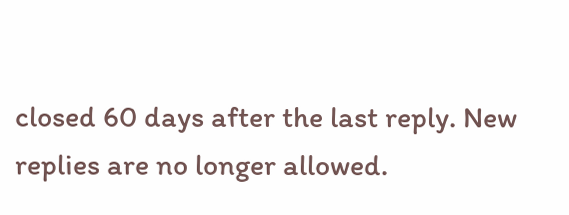closed 60 days after the last reply. New replies are no longer allowed.